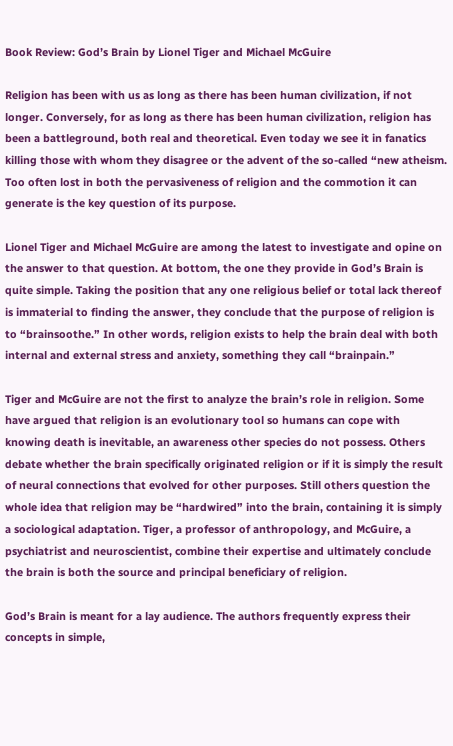Book Review: God’s Brain by Lionel Tiger and Michael McGuire

Religion has been with us as long as there has been human civilization, if not longer. Conversely, for as long as there has been human civilization, religion has been a battleground, both real and theoretical. Even today we see it in fanatics killing those with whom they disagree or the advent of the so-called “new atheism. Too often lost in both the pervasiveness of religion and the commotion it can generate is the key question of its purpose.

Lionel Tiger and Michael McGuire are among the latest to investigate and opine on the answer to that question. At bottom, the one they provide in God’s Brain is quite simple. Taking the position that any one religious belief or total lack thereof is immaterial to finding the answer, they conclude that the purpose of religion is to “brainsoothe.” In other words, religion exists to help the brain deal with both internal and external stress and anxiety, something they call “brainpain.”

Tiger and McGuire are not the first to analyze the brain’s role in religion. Some have argued that religion is an evolutionary tool so humans can cope with knowing death is inevitable, an awareness other species do not possess. Others debate whether the brain specifically originated religion or if it is simply the result of neural connections that evolved for other purposes. Still others question the whole idea that religion may be “hardwired” into the brain, containing it is simply a sociological adaptation. Tiger, a professor of anthropology, and McGuire, a psychiatrist and neuroscientist, combine their expertise and ultimately conclude the brain is both the source and principal beneficiary of religion.

God’s Brain is meant for a lay audience. The authors frequently express their concepts in simple,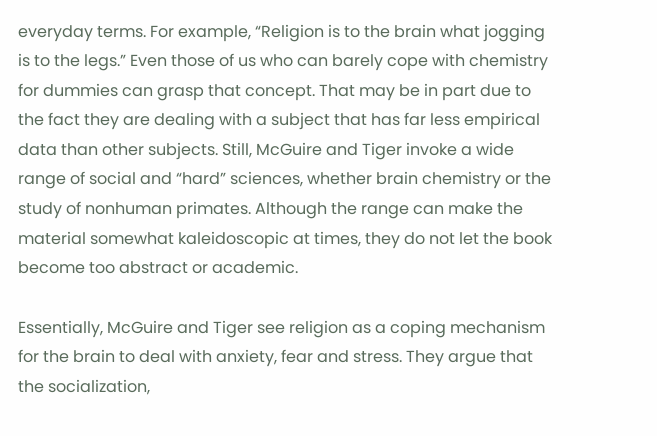everyday terms. For example, “Religion is to the brain what jogging is to the legs.” Even those of us who can barely cope with chemistry for dummies can grasp that concept. That may be in part due to the fact they are dealing with a subject that has far less empirical data than other subjects. Still, McGuire and Tiger invoke a wide range of social and “hard” sciences, whether brain chemistry or the study of nonhuman primates. Although the range can make the material somewhat kaleidoscopic at times, they do not let the book become too abstract or academic.

Essentially, McGuire and Tiger see religion as a coping mechanism for the brain to deal with anxiety, fear and stress. They argue that the socialization,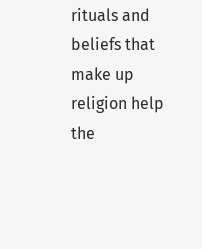rituals and beliefs that make up religion help the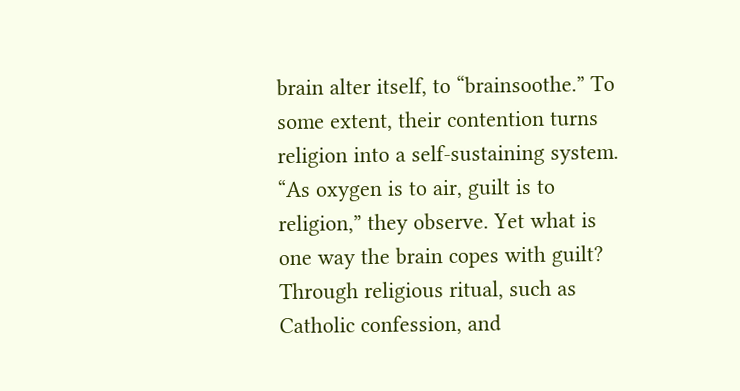brain alter itself, to “brainsoothe.” To some extent, their contention turns religion into a self-sustaining system. “As oxygen is to air, guilt is to religion,” they observe. Yet what is one way the brain copes with guilt? Through religious ritual, such as Catholic confession, and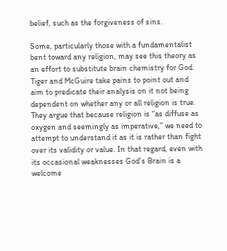belief, such as the forgiveness of sins.

Some, particularly those with a fundamentalist bent toward any religion, may see this theory as an effort to substitute brain chemistry for God. Tiger and McGuire take pains to point out and aim to predicate their analysis on it not being dependent on whether any or all religion is true. They argue that because religion is “as diffuse as oxygen and seemingly as imperative,” we need to attempt to understand it as it is rather than fight over its validity or value. In that regard, even with its occasional weaknesses God’s Brain is a welcome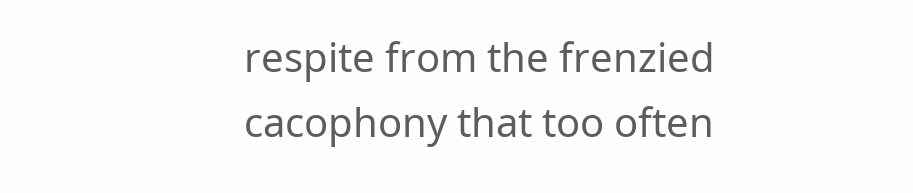respite from the frenzied cacophony that too often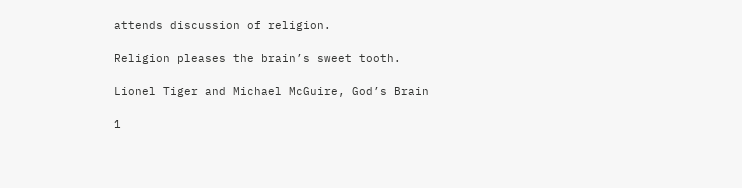attends discussion of religion.

Religion pleases the brain’s sweet tooth.

Lionel Tiger and Michael McGuire, God’s Brain

1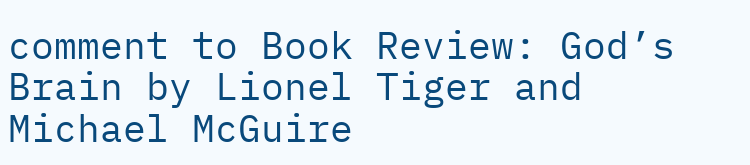comment to Book Review: God’s Brain by Lionel Tiger and Michael McGuire